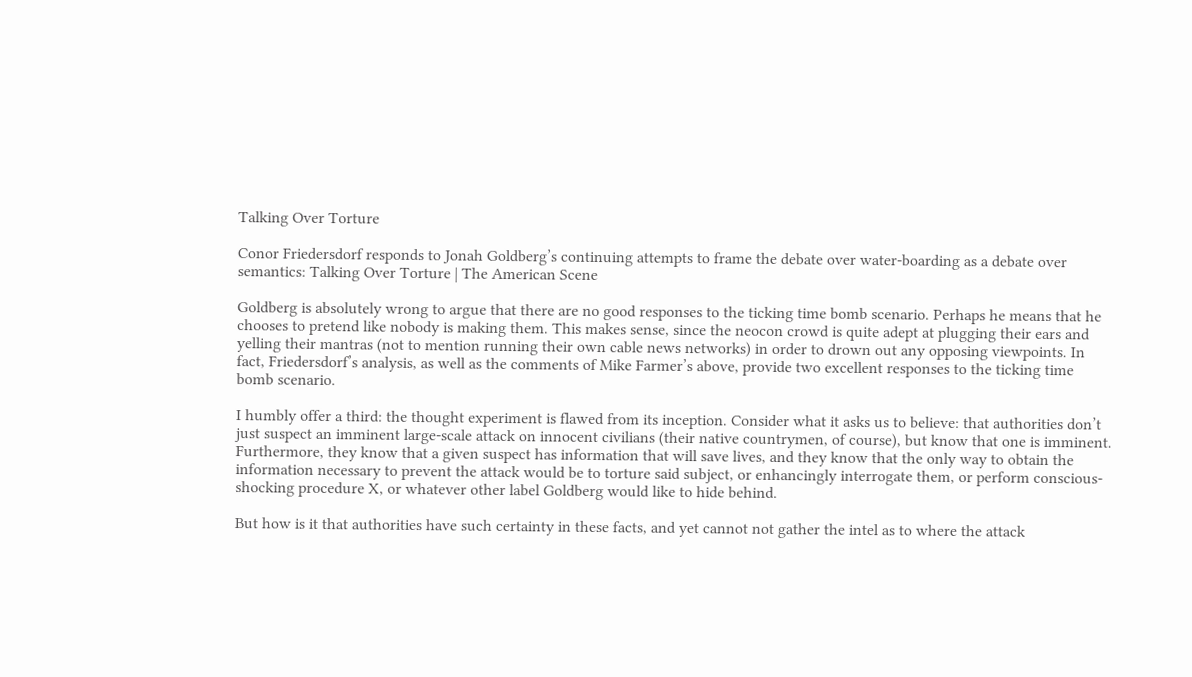Talking Over Torture

Conor Friedersdorf responds to Jonah Goldberg’s continuing attempts to frame the debate over water-boarding as a debate over semantics: Talking Over Torture | The American Scene

Goldberg is absolutely wrong to argue that there are no good responses to the ticking time bomb scenario. Perhaps he means that he chooses to pretend like nobody is making them. This makes sense, since the neocon crowd is quite adept at plugging their ears and yelling their mantras (not to mention running their own cable news networks) in order to drown out any opposing viewpoints. In fact, Friedersdorf’s analysis, as well as the comments of Mike Farmer’s above, provide two excellent responses to the ticking time bomb scenario.

I humbly offer a third: the thought experiment is flawed from its inception. Consider what it asks us to believe: that authorities don’t just suspect an imminent large-scale attack on innocent civilians (their native countrymen, of course), but know that one is imminent. Furthermore, they know that a given suspect has information that will save lives, and they know that the only way to obtain the information necessary to prevent the attack would be to torture said subject, or enhancingly interrogate them, or perform conscious-shocking procedure X, or whatever other label Goldberg would like to hide behind.

But how is it that authorities have such certainty in these facts, and yet cannot not gather the intel as to where the attack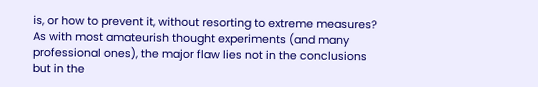is, or how to prevent it, without resorting to extreme measures? As with most amateurish thought experiments (and many professional ones), the major flaw lies not in the conclusions but in the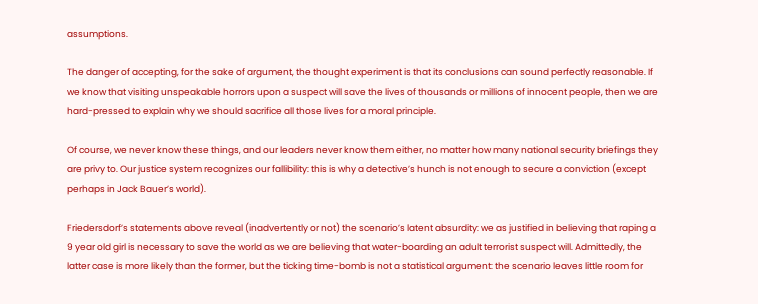assumptions.

The danger of accepting, for the sake of argument, the thought experiment is that its conclusions can sound perfectly reasonable. If we know that visiting unspeakable horrors upon a suspect will save the lives of thousands or millions of innocent people, then we are hard-pressed to explain why we should sacrifice all those lives for a moral principle.

Of course, we never know these things, and our leaders never know them either, no matter how many national security briefings they are privy to. Our justice system recognizes our fallibility: this is why a detective’s hunch is not enough to secure a conviction (except perhaps in Jack Bauer’s world).

Friedersdorf’s statements above reveal (inadvertently or not) the scenario’s latent absurdity: we as justified in believing that raping a 9 year old girl is necessary to save the world as we are believing that water-boarding an adult terrorist suspect will. Admittedly, the latter case is more likely than the former, but the ticking time-bomb is not a statistical argument: the scenario leaves little room for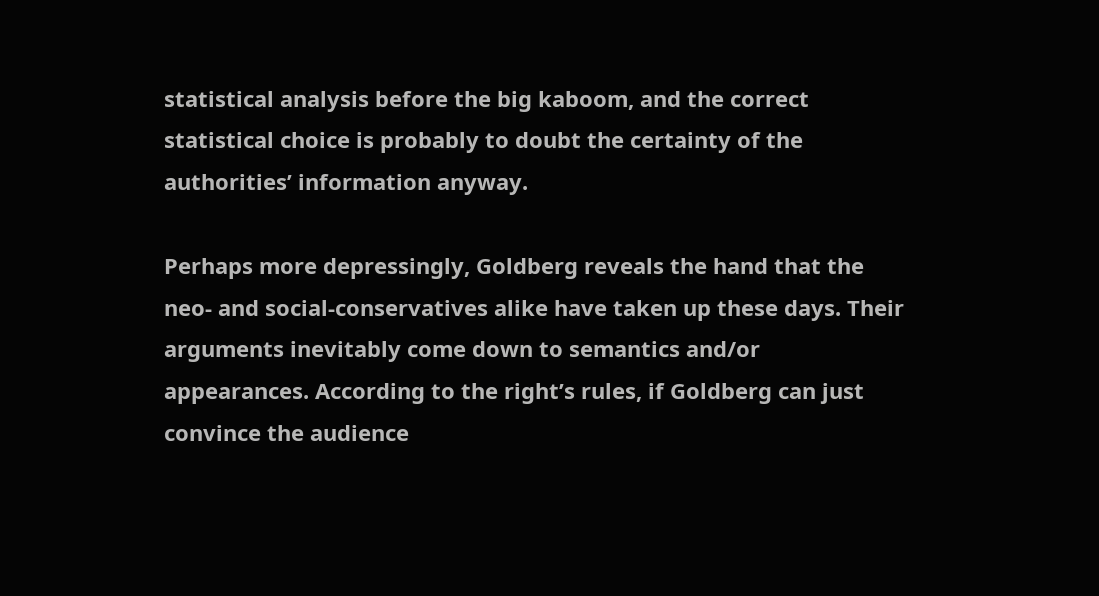statistical analysis before the big kaboom, and the correct statistical choice is probably to doubt the certainty of the authorities’ information anyway.

Perhaps more depressingly, Goldberg reveals the hand that the neo- and social-conservatives alike have taken up these days. Their arguments inevitably come down to semantics and/or appearances. According to the right’s rules, if Goldberg can just convince the audience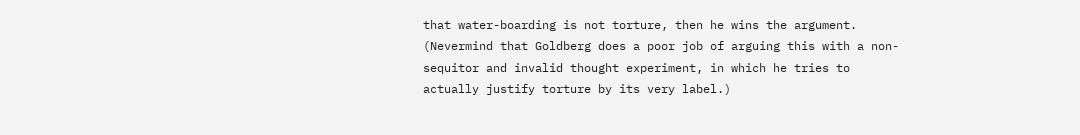that water-boarding is not torture, then he wins the argument. (Nevermind that Goldberg does a poor job of arguing this with a non-sequitor and invalid thought experiment, in which he tries to actually justify torture by its very label.)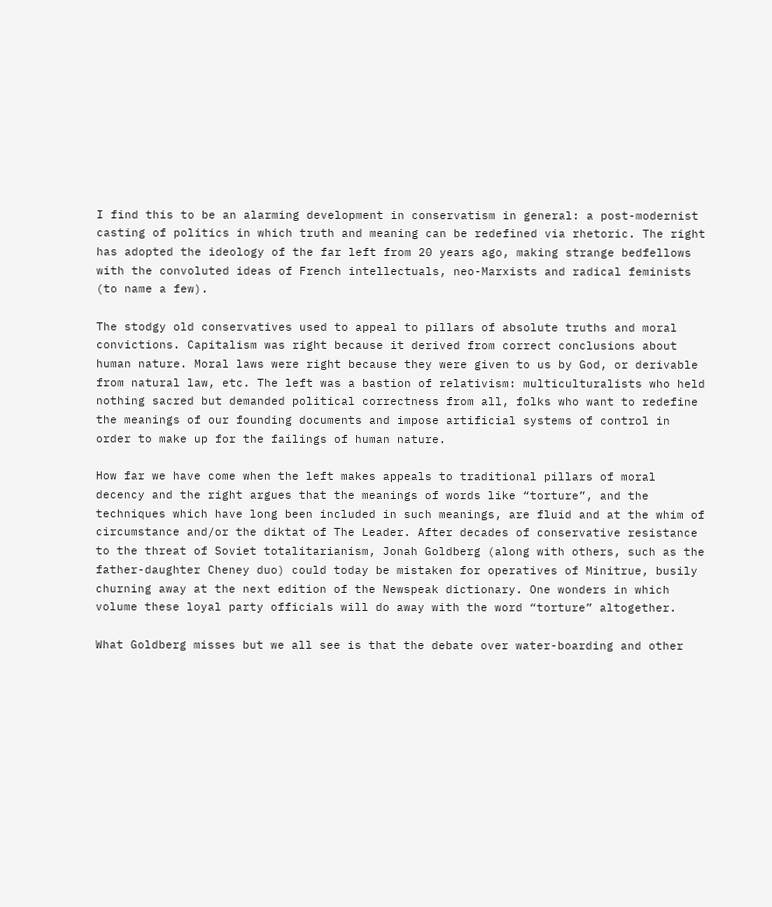I find this to be an alarming development in conservatism in general: a post-modernist casting of politics in which truth and meaning can be redefined via rhetoric. The right has adopted the ideology of the far left from 20 years ago, making strange bedfellows with the convoluted ideas of French intellectuals, neo-Marxists and radical feminists (to name a few).

The stodgy old conservatives used to appeal to pillars of absolute truths and moral convictions. Capitalism was right because it derived from correct conclusions about human nature. Moral laws were right because they were given to us by God, or derivable from natural law, etc. The left was a bastion of relativism: multiculturalists who held nothing sacred but demanded political correctness from all, folks who want to redefine the meanings of our founding documents and impose artificial systems of control in order to make up for the failings of human nature.

How far we have come when the left makes appeals to traditional pillars of moral decency and the right argues that the meanings of words like “torture”, and the techniques which have long been included in such meanings, are fluid and at the whim of circumstance and/or the diktat of The Leader. After decades of conservative resistance to the threat of Soviet totalitarianism, Jonah Goldberg (along with others, such as the father-daughter Cheney duo) could today be mistaken for operatives of Minitrue, busily churning away at the next edition of the Newspeak dictionary. One wonders in which volume these loyal party officials will do away with the word “torture” altogether.

What Goldberg misses but we all see is that the debate over water-boarding and other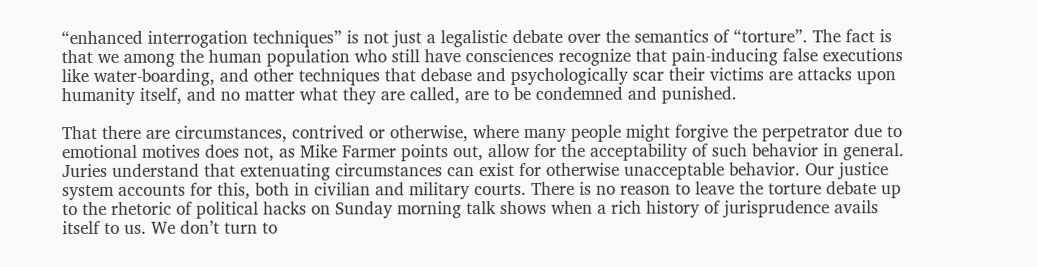“enhanced interrogation techniques” is not just a legalistic debate over the semantics of “torture”. The fact is that we among the human population who still have consciences recognize that pain-inducing false executions like water-boarding, and other techniques that debase and psychologically scar their victims are attacks upon humanity itself, and no matter what they are called, are to be condemned and punished.

That there are circumstances, contrived or otherwise, where many people might forgive the perpetrator due to emotional motives does not, as Mike Farmer points out, allow for the acceptability of such behavior in general. Juries understand that extenuating circumstances can exist for otherwise unacceptable behavior. Our justice system accounts for this, both in civilian and military courts. There is no reason to leave the torture debate up to the rhetoric of political hacks on Sunday morning talk shows when a rich history of jurisprudence avails itself to us. We don’t turn to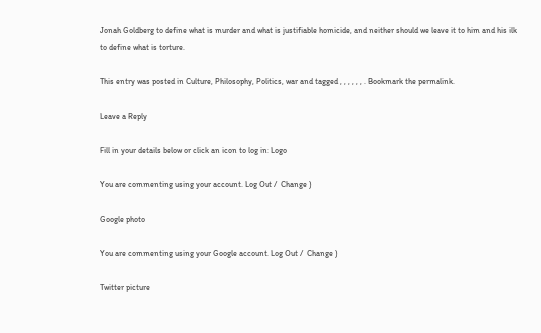Jonah Goldberg to define what is murder and what is justifiable homicide, and neither should we leave it to him and his ilk to define what is torture.

This entry was posted in Culture, Philosophy, Politics, war and tagged , , , , , , . Bookmark the permalink.

Leave a Reply

Fill in your details below or click an icon to log in: Logo

You are commenting using your account. Log Out /  Change )

Google photo

You are commenting using your Google account. Log Out /  Change )

Twitter picture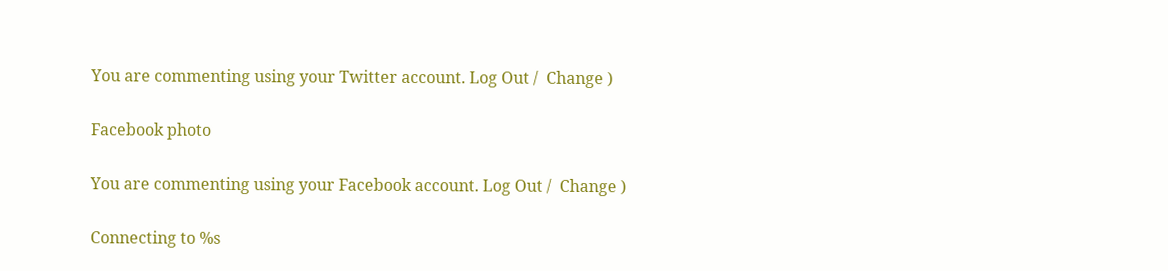You are commenting using your Twitter account. Log Out /  Change )

Facebook photo

You are commenting using your Facebook account. Log Out /  Change )

Connecting to %s